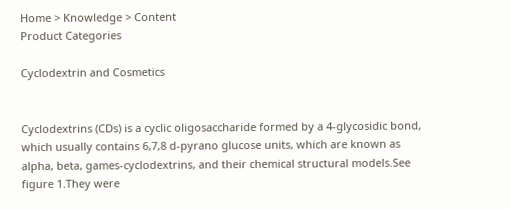Home > Knowledge > Content
Product Categories

Cyclodextrin and Cosmetics


Cyclodextrins (CDs) is a cyclic oligosaccharide formed by a 4-glycosidic bond, which usually contains 6,7,8 d-pyrano glucose units, which are known as alpha, beta, games-cyclodextrins, and their chemical structural models.See figure 1.They were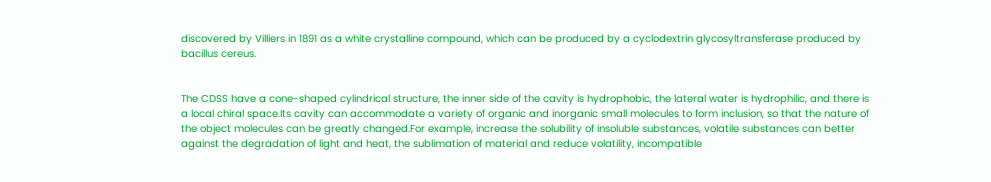discovered by Villiers in 1891 as a white crystalline compound, which can be produced by a cyclodextrin glycosyltransferase produced by bacillus cereus.


The CDSS have a cone-shaped cylindrical structure, the inner side of the cavity is hydrophobic, the lateral water is hydrophilic, and there is a local chiral space.Its cavity can accommodate a variety of organic and inorganic small molecules to form inclusion, so that the nature of the object molecules can be greatly changed.For example, increase the solubility of insoluble substances, volatile substances can better against the degradation of light and heat, the sublimation of material and reduce volatility, incompatible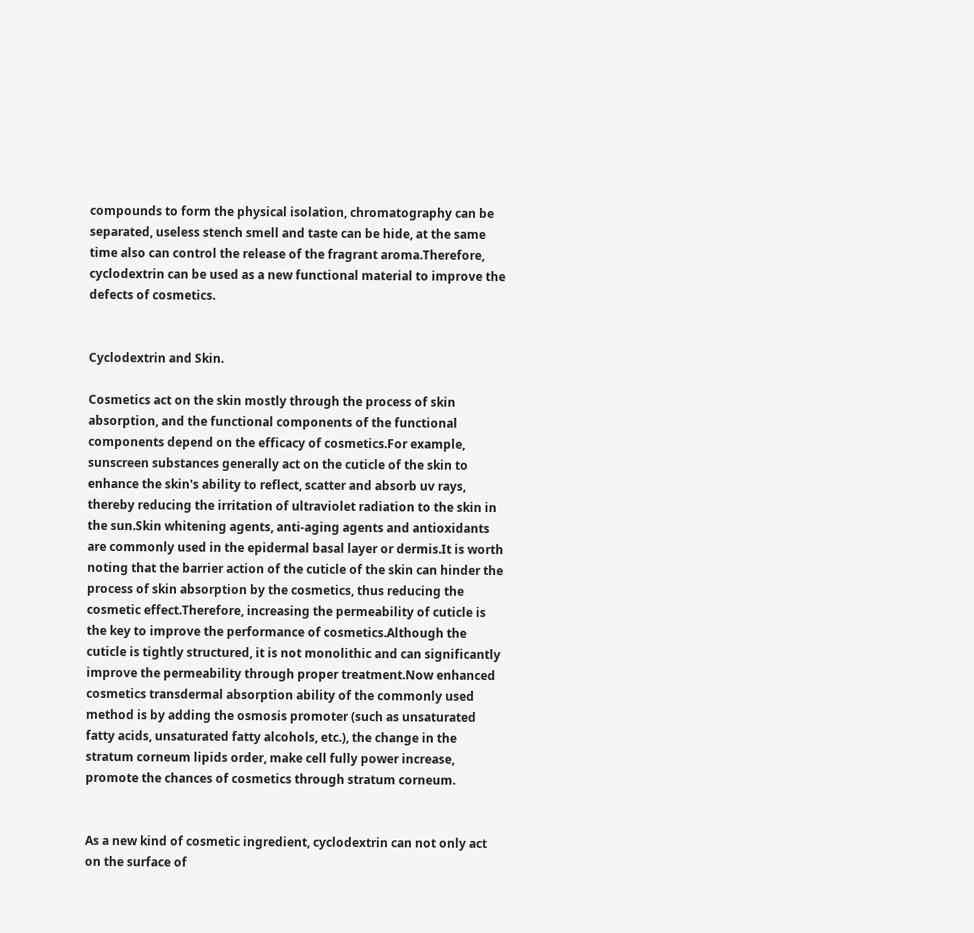compounds to form the physical isolation, chromatography can be separated, useless stench smell and taste can be hide, at the same time also can control the release of the fragrant aroma.Therefore, cyclodextrin can be used as a new functional material to improve the defects of cosmetics.


Cyclodextrin and Skin.

Cosmetics act on the skin mostly through the process of skin absorption, and the functional components of the functional components depend on the efficacy of cosmetics.For example, sunscreen substances generally act on the cuticle of the skin to enhance the skin's ability to reflect, scatter and absorb uv rays, thereby reducing the irritation of ultraviolet radiation to the skin in the sun.Skin whitening agents, anti-aging agents and antioxidants are commonly used in the epidermal basal layer or dermis.It is worth noting that the barrier action of the cuticle of the skin can hinder the process of skin absorption by the cosmetics, thus reducing the cosmetic effect.Therefore, increasing the permeability of cuticle is the key to improve the performance of cosmetics.Although the cuticle is tightly structured, it is not monolithic and can significantly improve the permeability through proper treatment.Now enhanced cosmetics transdermal absorption ability of the commonly used method is by adding the osmosis promoter (such as unsaturated fatty acids, unsaturated fatty alcohols, etc.), the change in the stratum corneum lipids order, make cell fully power increase, promote the chances of cosmetics through stratum corneum.


As a new kind of cosmetic ingredient, cyclodextrin can not only act on the surface of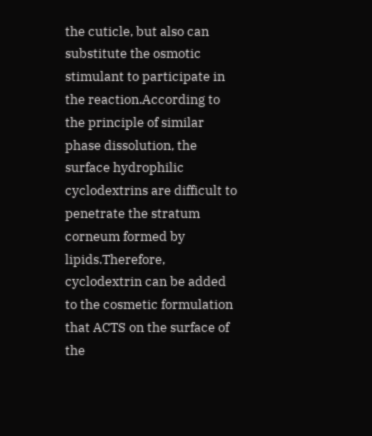the cuticle, but also can substitute the osmotic stimulant to participate in the reaction.According to the principle of similar phase dissolution, the surface hydrophilic cyclodextrins are difficult to penetrate the stratum corneum formed by lipids.Therefore, cyclodextrin can be added to the cosmetic formulation that ACTS on the surface of the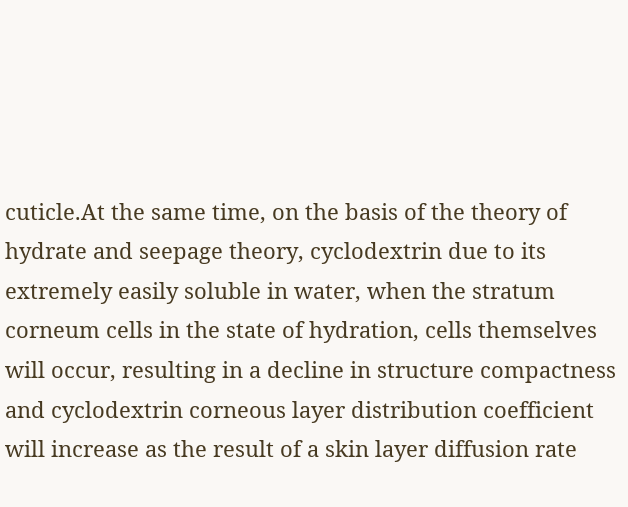cuticle.At the same time, on the basis of the theory of hydrate and seepage theory, cyclodextrin due to its extremely easily soluble in water, when the stratum corneum cells in the state of hydration, cells themselves will occur, resulting in a decline in structure compactness and cyclodextrin corneous layer distribution coefficient will increase as the result of a skin layer diffusion rate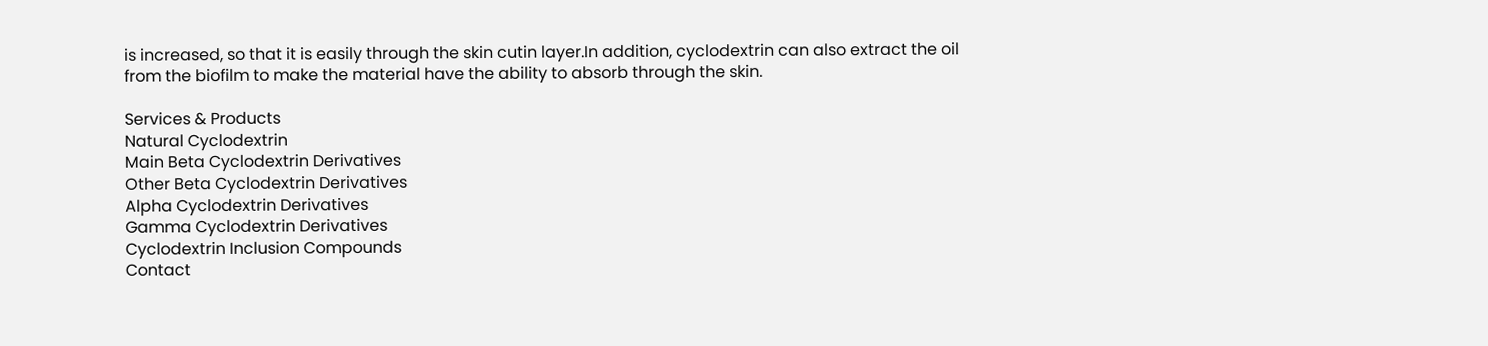is increased, so that it is easily through the skin cutin layer.In addition, cyclodextrin can also extract the oil from the biofilm to make the material have the ability to absorb through the skin.

Services & Products
Natural Cyclodextrin
Main Beta Cyclodextrin Derivatives
Other Beta Cyclodextrin Derivatives
Alpha Cyclodextrin Derivatives
Gamma Cyclodextrin Derivatives
Cyclodextrin Inclusion Compounds
Contact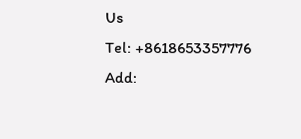Us
Tel: +8618653357776
Add: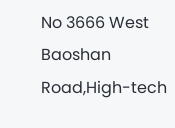No 3666 West Baoshan Road,High-tech